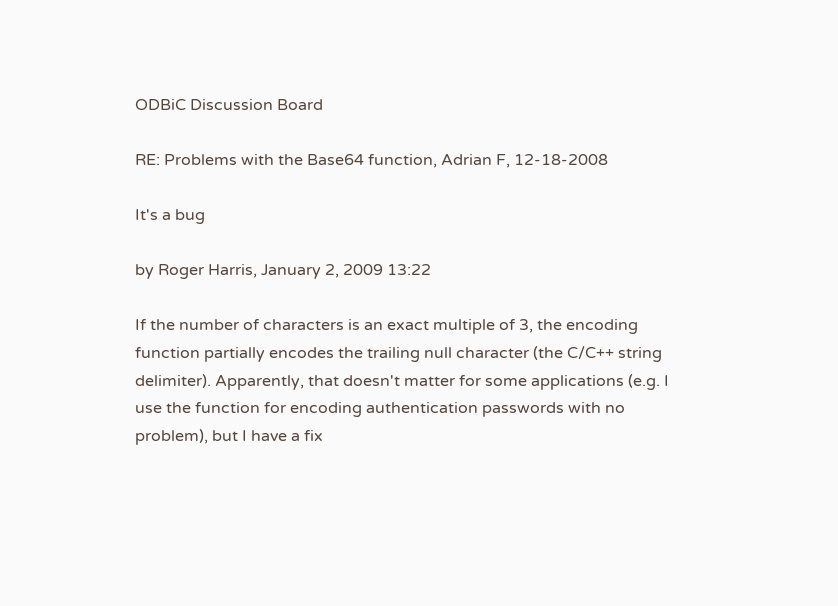ODBiC Discussion Board

RE: Problems with the Base64 function, Adrian F, 12-18-2008

It's a bug

by Roger Harris, January 2, 2009 13:22

If the number of characters is an exact multiple of 3, the encoding function partially encodes the trailing null character (the C/C++ string delimiter). Apparently, that doesn't matter for some applications (e.g. I use the function for encoding authentication passwords with no problem), but I have a fix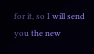for it, so I will send you the new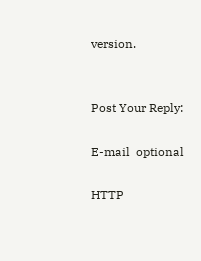version.


Post Your Reply:

E-mail  optional

HTTP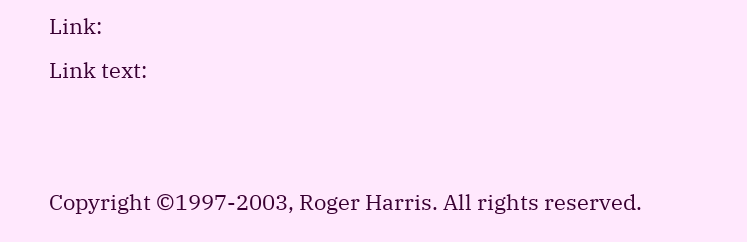Link:
Link text:


Copyright ©1997-2003, Roger Harris. All rights reserved.